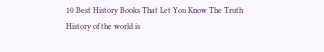10 Best History Books That Let You Know The Truth
History of the world is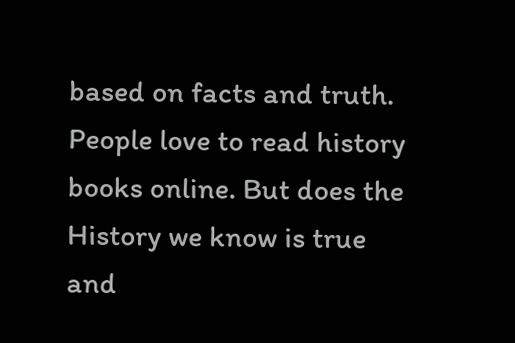based on facts and truth. People love to read history books online. But does the History we know is true and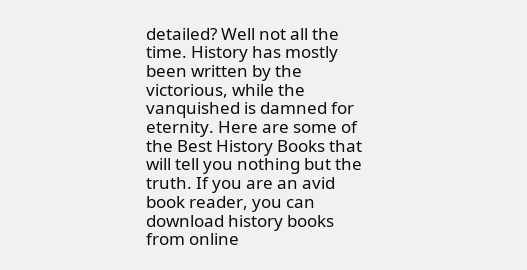detailed? Well not all the time. History has mostly been written by the victorious, while the vanquished is damned for eternity. Here are some of the Best History Books that will tell you nothing but the truth. If you are an avid book reader, you can download history books from online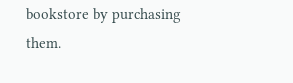bookstore by purchasing them.